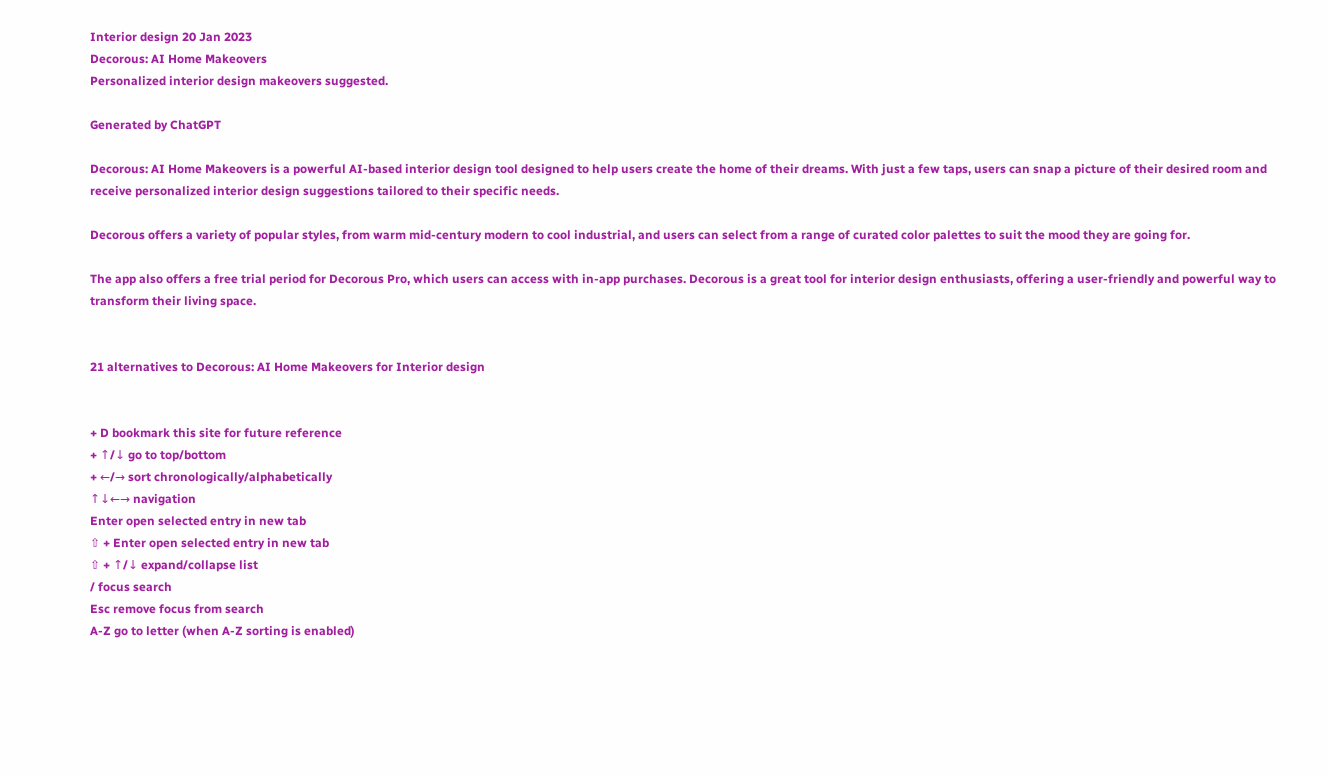Interior design 20 Jan 2023
Decorous: AI Home Makeovers
Personalized interior design makeovers suggested.

Generated by ChatGPT

Decorous: AI Home Makeovers is a powerful AI-based interior design tool designed to help users create the home of their dreams. With just a few taps, users can snap a picture of their desired room and receive personalized interior design suggestions tailored to their specific needs.

Decorous offers a variety of popular styles, from warm mid-century modern to cool industrial, and users can select from a range of curated color palettes to suit the mood they are going for.

The app also offers a free trial period for Decorous Pro, which users can access with in-app purchases. Decorous is a great tool for interior design enthusiasts, offering a user-friendly and powerful way to transform their living space.


21 alternatives to Decorous: AI Home Makeovers for Interior design


+ D bookmark this site for future reference
+ ↑/↓ go to top/bottom
+ ←/→ sort chronologically/alphabetically
↑↓←→ navigation
Enter open selected entry in new tab
⇧ + Enter open selected entry in new tab
⇧ + ↑/↓ expand/collapse list
/ focus search
Esc remove focus from search
A-Z go to letter (when A-Z sorting is enabled)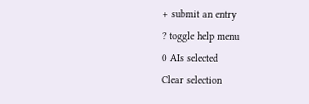+ submit an entry
? toggle help menu
0 AIs selected
Clear selection